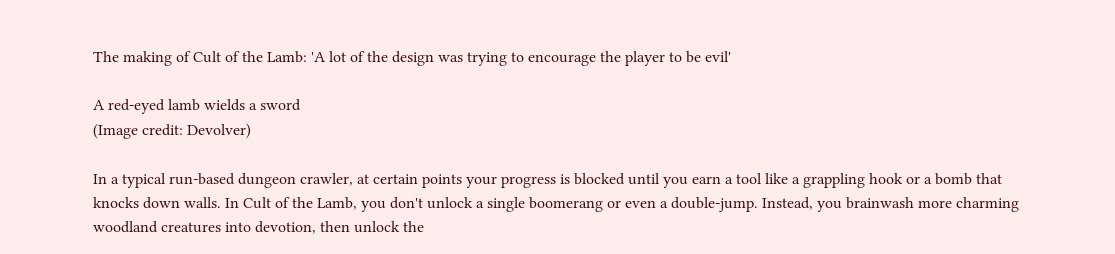The making of Cult of the Lamb: 'A lot of the design was trying to encourage the player to be evil'

A red-eyed lamb wields a sword
(Image credit: Devolver)

In a typical run-based dungeon crawler, at certain points your progress is blocked until you earn a tool like a grappling hook or a bomb that knocks down walls. In Cult of the Lamb, you don't unlock a single boomerang or even a double-jump. Instead, you brainwash more charming woodland creatures into devotion, then unlock the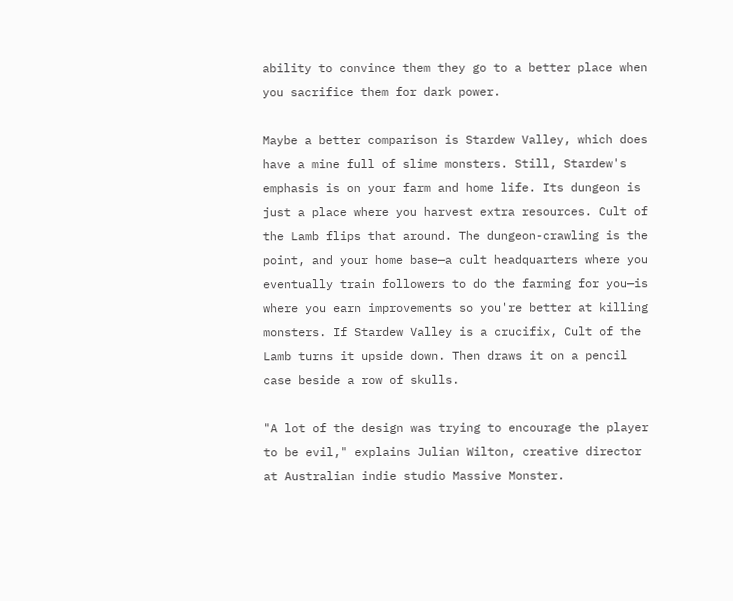ability to convince them they go to a better place when you sacrifice them for dark power.

Maybe a better comparison is Stardew Valley, which does have a mine full of slime monsters. Still, Stardew's emphasis is on your farm and home life. Its dungeon is just a place where you harvest extra resources. Cult of the Lamb flips that around. The dungeon-crawling is the point, and your home base—a cult headquarters where you eventually train followers to do the farming for you—is where you earn improvements so you're better at killing monsters. If Stardew Valley is a crucifix, Cult of the Lamb turns it upside down. Then draws it on a pencil case beside a row of skulls.

"A lot of the design was trying to encourage the player to be evil," explains Julian Wilton, creative director at Australian indie studio Massive Monster.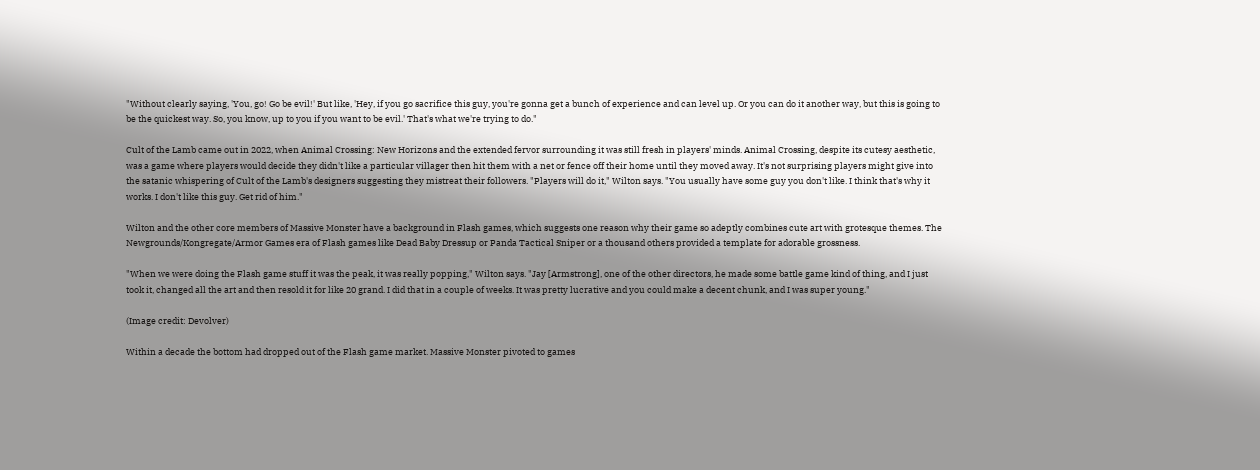"Without clearly saying, 'You, go! Go be evil!' But like, 'Hey, if you go sacrifice this guy, you're gonna get a bunch of experience and can level up. Or you can do it another way, but this is going to be the quickest way. So, you know, up to you if you want to be evil.' That's what we're trying to do."

Cult of the Lamb came out in 2022, when Animal Crossing: New Horizons and the extended fervor surrounding it was still fresh in players' minds. Animal Crossing, despite its cutesy aesthetic, was a game where players would decide they didn't like a particular villager then hit them with a net or fence off their home until they moved away. It's not surprising players might give into the satanic whispering of Cult of the Lamb's designers suggesting they mistreat their followers. "Players will do it," Wilton says. "You usually have some guy you don't like. I think that's why it works. I don't like this guy. Get rid of him."

Wilton and the other core members of Massive Monster have a background in Flash games, which suggests one reason why their game so adeptly combines cute art with grotesque themes. The Newgrounds/Kongregate/Armor Games era of Flash games like Dead Baby Dressup or Panda Tactical Sniper or a thousand others provided a template for adorable grossness.

"When we were doing the Flash game stuff it was the peak, it was really popping," Wilton says. "Jay [Armstrong], one of the other directors, he made some battle game kind of thing, and I just took it, changed all the art and then resold it for like 20 grand. I did that in a couple of weeks. It was pretty lucrative and you could make a decent chunk, and I was super young."

(Image credit: Devolver)

Within a decade the bottom had dropped out of the Flash game market. Massive Monster pivoted to games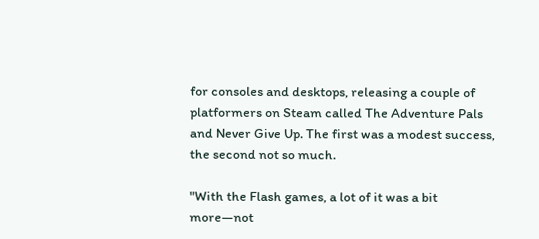for consoles and desktops, releasing a couple of platformers on Steam called The Adventure Pals and Never Give Up. The first was a modest success, the second not so much.

"With the Flash games, a lot of it was a bit more—not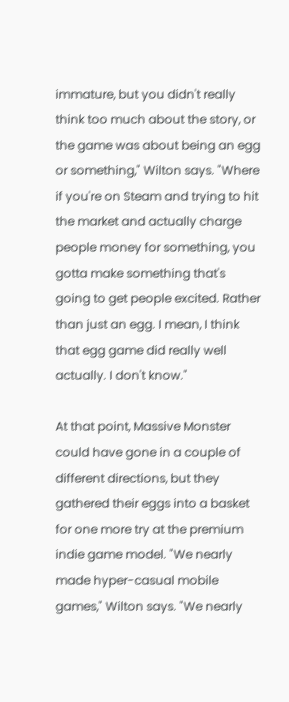immature, but you didn't really think too much about the story, or the game was about being an egg or something," Wilton says. "Where if you're on Steam and trying to hit the market and actually charge people money for something, you gotta make something that's going to get people excited. Rather than just an egg. I mean, I think that egg game did really well actually. I don't know."

At that point, Massive Monster could have gone in a couple of different directions, but they gathered their eggs into a basket for one more try at the premium indie game model. "We nearly made hyper-casual mobile games," Wilton says. "We nearly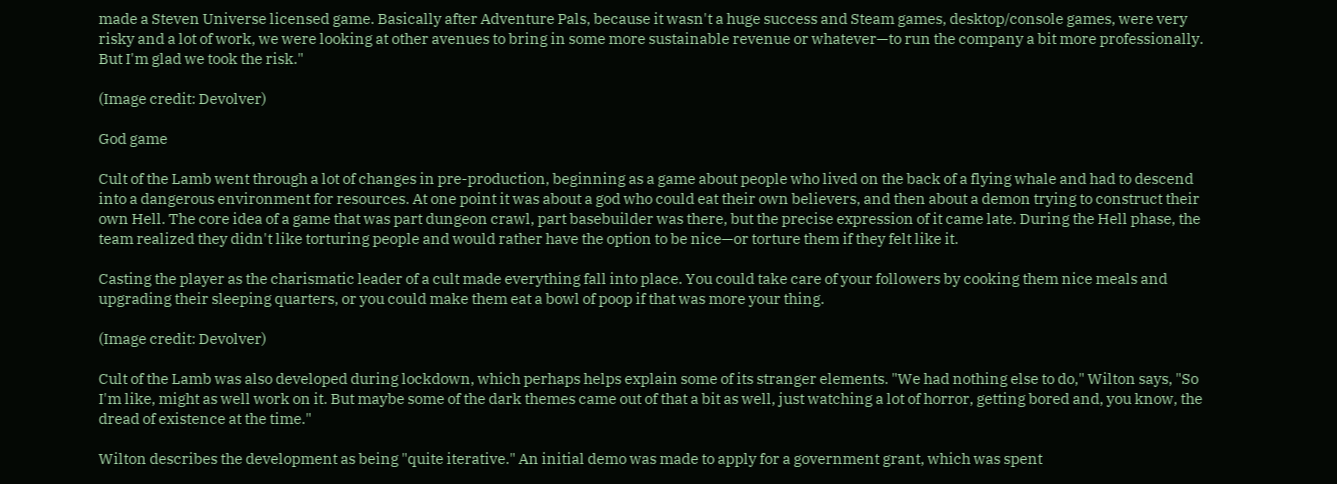made a Steven Universe licensed game. Basically after Adventure Pals, because it wasn't a huge success and Steam games, desktop/console games, were very risky and a lot of work, we were looking at other avenues to bring in some more sustainable revenue or whatever—to run the company a bit more professionally. But I'm glad we took the risk."

(Image credit: Devolver)

God game

Cult of the Lamb went through a lot of changes in pre-production, beginning as a game about people who lived on the back of a flying whale and had to descend into a dangerous environment for resources. At one point it was about a god who could eat their own believers, and then about a demon trying to construct their own Hell. The core idea of a game that was part dungeon crawl, part basebuilder was there, but the precise expression of it came late. During the Hell phase, the team realized they didn't like torturing people and would rather have the option to be nice—or torture them if they felt like it.

Casting the player as the charismatic leader of a cult made everything fall into place. You could take care of your followers by cooking them nice meals and upgrading their sleeping quarters, or you could make them eat a bowl of poop if that was more your thing.

(Image credit: Devolver)

Cult of the Lamb was also developed during lockdown, which perhaps helps explain some of its stranger elements. "We had nothing else to do," Wilton says, "So I'm like, might as well work on it. But maybe some of the dark themes came out of that a bit as well, just watching a lot of horror, getting bored and, you know, the dread of existence at the time."

Wilton describes the development as being "quite iterative." An initial demo was made to apply for a government grant, which was spent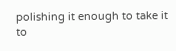polishing it enough to take it to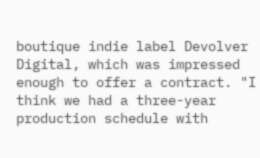boutique indie label Devolver Digital, which was impressed enough to offer a contract. "I think we had a three-year production schedule with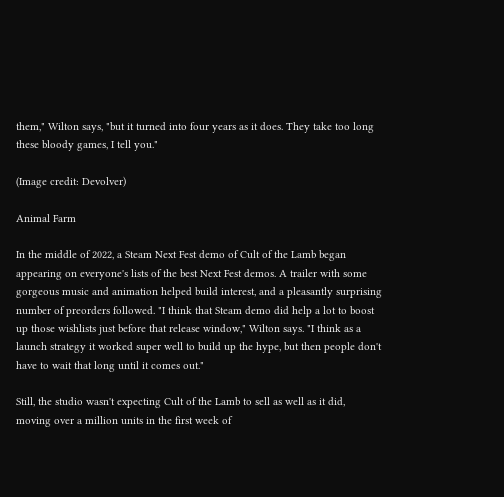them," Wilton says, "but it turned into four years as it does. They take too long these bloody games, I tell you."

(Image credit: Devolver)

Animal Farm

In the middle of 2022, a Steam Next Fest demo of Cult of the Lamb began appearing on everyone's lists of the best Next Fest demos. A trailer with some gorgeous music and animation helped build interest, and a pleasantly surprising number of preorders followed. "I think that Steam demo did help a lot to boost up those wishlists just before that release window," Wilton says. "I think as a launch strategy it worked super well to build up the hype, but then people don't have to wait that long until it comes out."

Still, the studio wasn't expecting Cult of the Lamb to sell as well as it did, moving over a million units in the first week of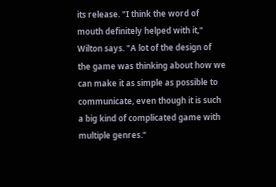its release. "I think the word of mouth definitely helped with it," Wilton says. "A lot of the design of the game was thinking about how we can make it as simple as possible to communicate, even though it is such a big kind of complicated game with multiple genres."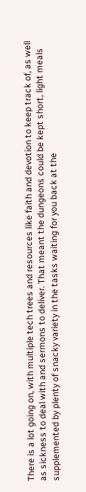There is a lot going on, with multiple tech trees and resources like faith and devotion to keep track of, as well as sickness to deal with and sermons to deliver. That meant the dungeons could be kept short, light meals supplemented by plenty of snacky variety in the tasks waiting for you back at the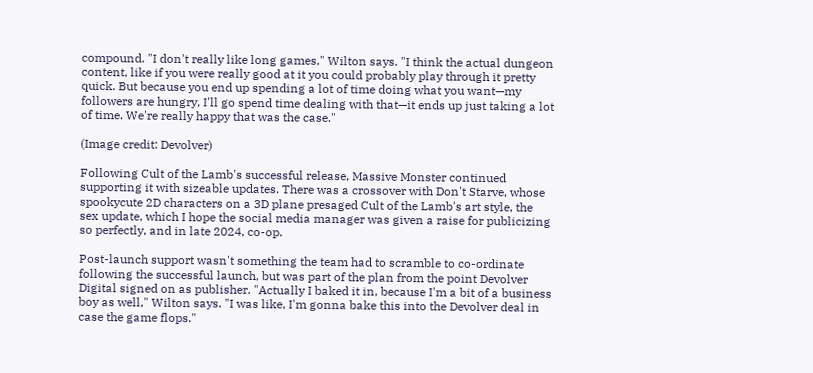compound. "I don't really like long games," Wilton says. "I think the actual dungeon content, like if you were really good at it you could probably play through it pretty quick. But because you end up spending a lot of time doing what you want—my followers are hungry, I'll go spend time dealing with that—it ends up just taking a lot of time. We're really happy that was the case."

(Image credit: Devolver)

Following Cult of the Lamb's successful release, Massive Monster continued supporting it with sizeable updates. There was a crossover with Don't Starve, whose spookycute 2D characters on a 3D plane presaged Cult of the Lamb's art style, the sex update, which I hope the social media manager was given a raise for publicizing so perfectly, and in late 2024, co-op.

Post-launch support wasn't something the team had to scramble to co-ordinate following the successful launch, but was part of the plan from the point Devolver Digital signed on as publisher. "Actually I baked it in, because I'm a bit of a business boy as well," Wilton says. "I was like, I'm gonna bake this into the Devolver deal in case the game flops."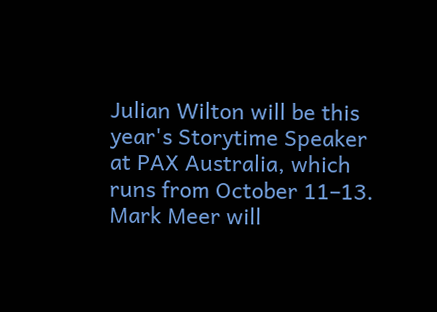Julian Wilton will be this year's Storytime Speaker at PAX Australia, which runs from October 11–13. Mark Meer will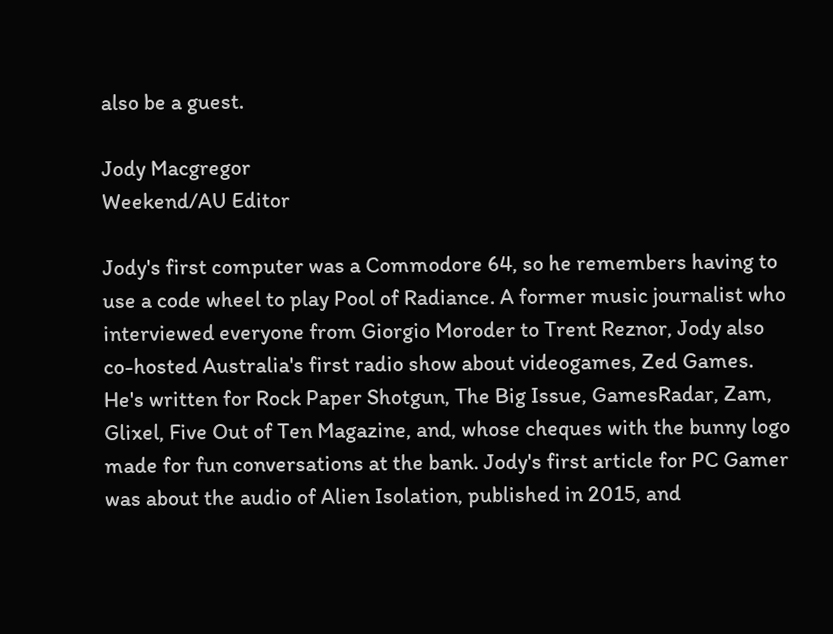also be a guest.

Jody Macgregor
Weekend/AU Editor

Jody's first computer was a Commodore 64, so he remembers having to use a code wheel to play Pool of Radiance. A former music journalist who interviewed everyone from Giorgio Moroder to Trent Reznor, Jody also co-hosted Australia's first radio show about videogames, Zed Games. He's written for Rock Paper Shotgun, The Big Issue, GamesRadar, Zam, Glixel, Five Out of Ten Magazine, and, whose cheques with the bunny logo made for fun conversations at the bank. Jody's first article for PC Gamer was about the audio of Alien Isolation, published in 2015, and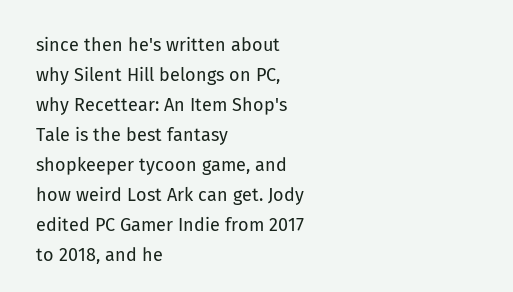since then he's written about why Silent Hill belongs on PC, why Recettear: An Item Shop's Tale is the best fantasy shopkeeper tycoon game, and how weird Lost Ark can get. Jody edited PC Gamer Indie from 2017 to 2018, and he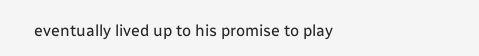eventually lived up to his promise to play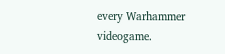every Warhammer videogame.